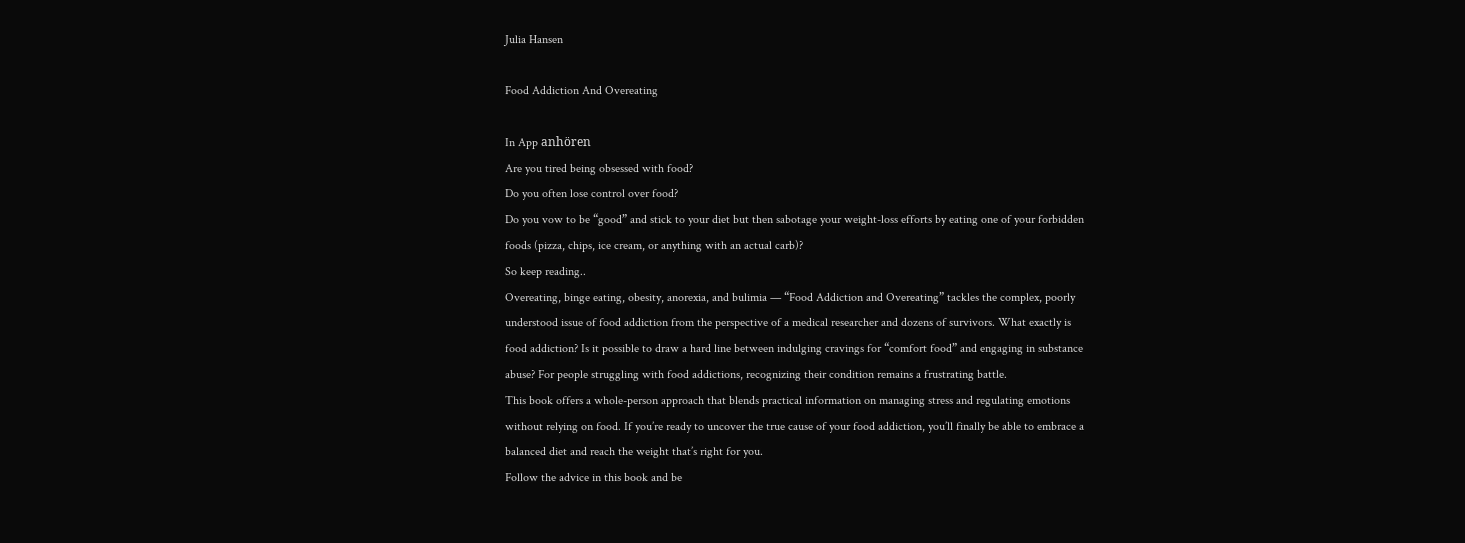Julia Hansen

Food Addiction And Overeating

In App anhören
Are you tired being obsessed with food?
Do you often lose control over food?
Do you vow to be “good” and stick to your diet but then sabotage your weight-loss efforts by eating one of your forbidden foods (pizza, chips, ice cream, or anything with an actual carb)?
So keep reading..
Overeating, binge eating, obesity, anorexia, and bulimia — “Food Addiction and Overeating” tackles the complex, poorly understood issue of food addiction from the perspective of a medical researcher and dozens of survivors. What exactly is food addiction? Is it possible to draw a hard line between indulging cravings for “comfort food” and engaging in substance abuse? For people struggling with food addictions, recognizing their condition remains a frustrating battle.
This book offers a whole-person approach that blends practical information on managing stress and regulating emotions without relying on food. If you’re ready to uncover the true cause of your food addiction, you’ll finally be able to embrace a balanced diet and reach the weight that’s right for you.
Follow the advice in this book and be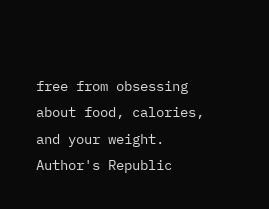free from obsessing about food, calories, and your weight.
Author's Republic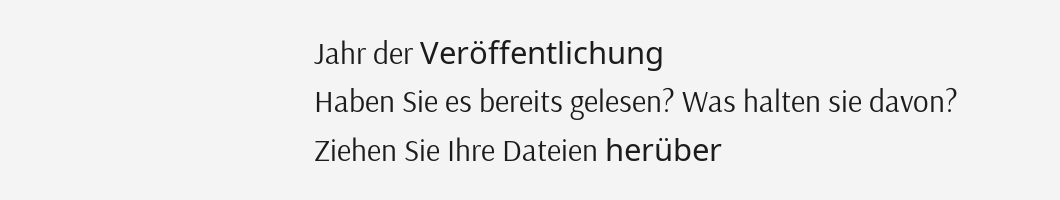Jahr der Veröffentlichung
Haben Sie es bereits gelesen? Was halten sie davon?
Ziehen Sie Ihre Dateien herüber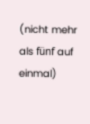(nicht mehr als fünf auf einmal)